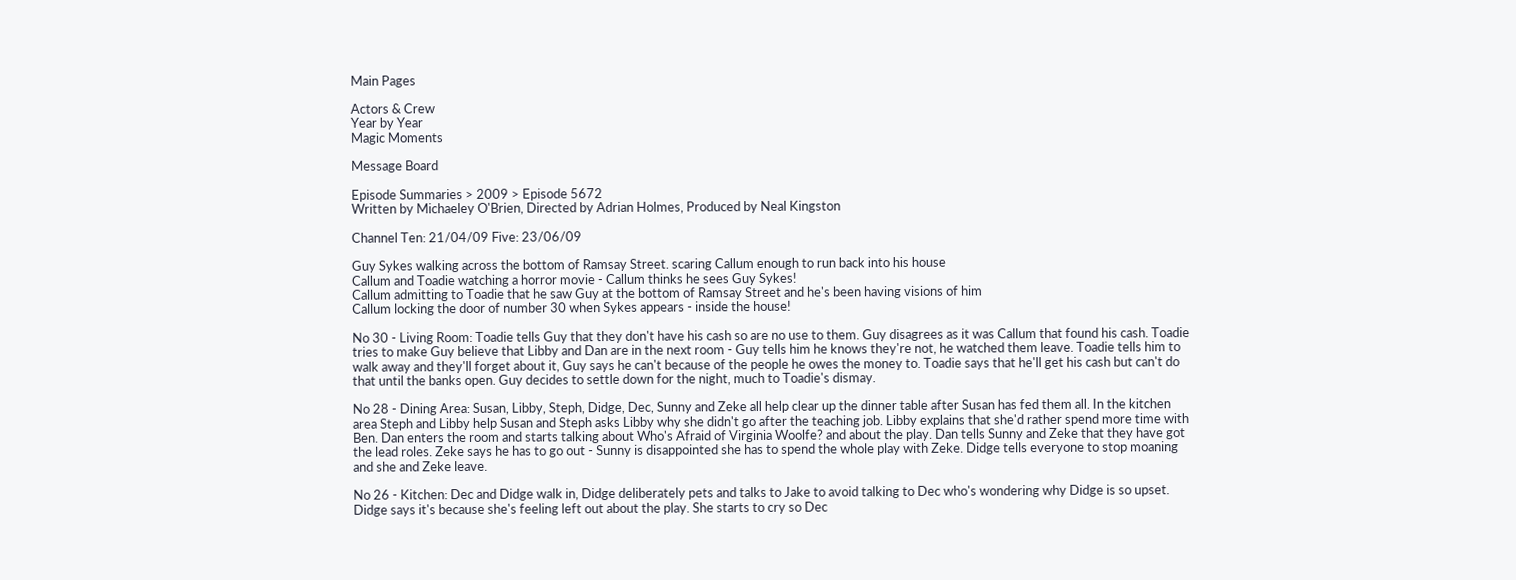Main Pages

Actors & Crew
Year by Year
Magic Moments

Message Board

Episode Summaries > 2009 > Episode 5672
Written by Michaeley O'Brien, Directed by Adrian Holmes, Produced by Neal Kingston

Channel Ten: 21/04/09 Five: 23/06/09

Guy Sykes walking across the bottom of Ramsay Street. scaring Callum enough to run back into his house
Callum and Toadie watching a horror movie - Callum thinks he sees Guy Sykes!
Callum admitting to Toadie that he saw Guy at the bottom of Ramsay Street and he's been having visions of him
Callum locking the door of number 30 when Sykes appears - inside the house!

No 30 - Living Room: Toadie tells Guy that they don't have his cash so are no use to them. Guy disagrees as it was Callum that found his cash. Toadie tries to make Guy believe that Libby and Dan are in the next room - Guy tells him he knows they're not, he watched them leave. Toadie tells him to walk away and they'll forget about it, Guy says he can't because of the people he owes the money to. Toadie says that he'll get his cash but can't do that until the banks open. Guy decides to settle down for the night, much to Toadie's dismay.

No 28 - Dining Area: Susan, Libby, Steph, Didge, Dec, Sunny and Zeke all help clear up the dinner table after Susan has fed them all. In the kitchen area Steph and Libby help Susan and Steph asks Libby why she didn't go after the teaching job. Libby explains that she'd rather spend more time with Ben. Dan enters the room and starts talking about Who's Afraid of Virginia Woolfe? and about the play. Dan tells Sunny and Zeke that they have got the lead roles. Zeke says he has to go out - Sunny is disappointed she has to spend the whole play with Zeke. Didge tells everyone to stop moaning and she and Zeke leave.

No 26 - Kitchen: Dec and Didge walk in, Didge deliberately pets and talks to Jake to avoid talking to Dec who's wondering why Didge is so upset. Didge says it's because she's feeling left out about the play. She starts to cry so Dec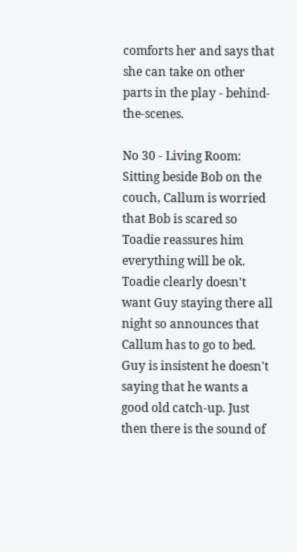comforts her and says that she can take on other parts in the play - behind-the-scenes.

No 30 - Living Room: Sitting beside Bob on the couch, Callum is worried that Bob is scared so Toadie reassures him everything will be ok. Toadie clearly doesn't want Guy staying there all night so announces that Callum has to go to bed. Guy is insistent he doesn't saying that he wants a good old catch-up. Just then there is the sound of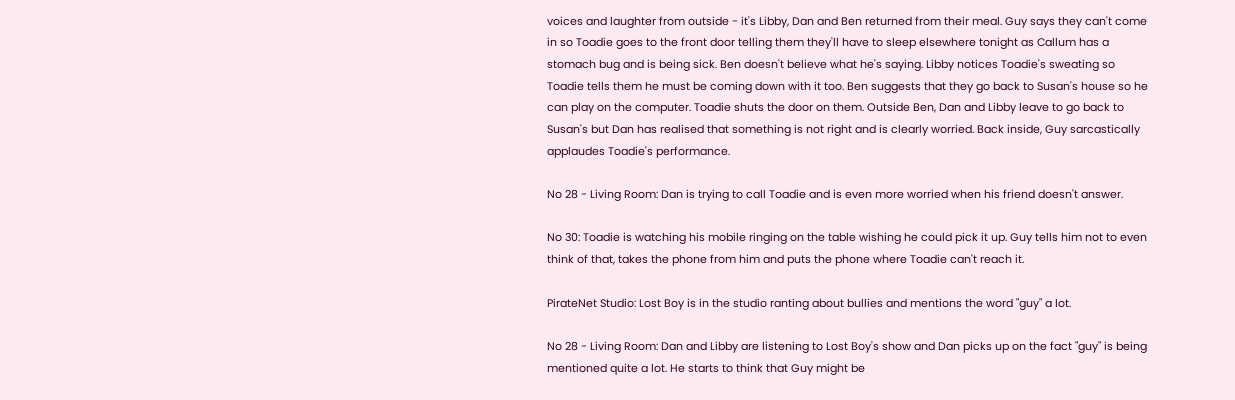voices and laughter from outside - it's Libby, Dan and Ben returned from their meal. Guy says they can't come in so Toadie goes to the front door telling them they'll have to sleep elsewhere tonight as Callum has a stomach bug and is being sick. Ben doesn't believe what he's saying. Libby notices Toadie's sweating so Toadie tells them he must be coming down with it too. Ben suggests that they go back to Susan's house so he can play on the computer. Toadie shuts the door on them. Outside Ben, Dan and Libby leave to go back to Susan's but Dan has realised that something is not right and is clearly worried. Back inside, Guy sarcastically applaudes Toadie's performance.

No 28 - Living Room: Dan is trying to call Toadie and is even more worried when his friend doesn't answer.

No 30: Toadie is watching his mobile ringing on the table wishing he could pick it up. Guy tells him not to even think of that, takes the phone from him and puts the phone where Toadie can't reach it.

PirateNet Studio: Lost Boy is in the studio ranting about bullies and mentions the word "guy" a lot.

No 28 - Living Room: Dan and Libby are listening to Lost Boy's show and Dan picks up on the fact "guy" is being mentioned quite a lot. He starts to think that Guy might be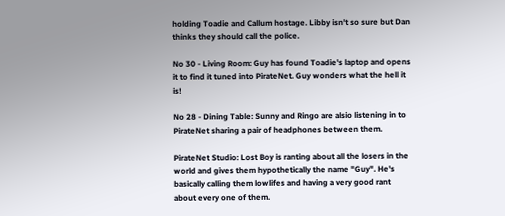holding Toadie and Callum hostage. Libby isn't so sure but Dan thinks they should call the police.

No 30 - Living Room: Guy has found Toadie's laptop and opens it to find it tuned into PirateNet. Guy wonders what the hell it is!

No 28 - Dining Table: Sunny and Ringo are alsio listening in to PirateNet sharing a pair of headphones between them.

PirateNet Studio: Lost Boy is ranting about all the losers in the world and gives them hypothetically the name "Guy". He's basically calling them lowlifes and having a very good rant about every one of them.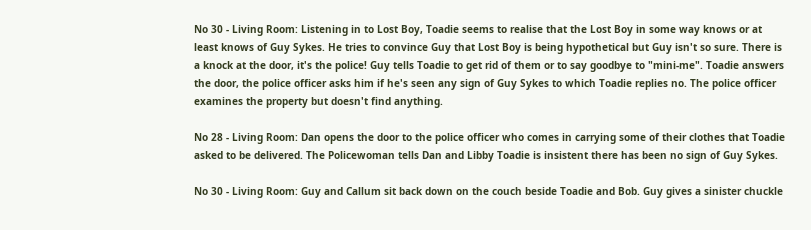No 30 - Living Room: Listening in to Lost Boy, Toadie seems to realise that the Lost Boy in some way knows or at least knows of Guy Sykes. He tries to convince Guy that Lost Boy is being hypothetical but Guy isn't so sure. There is a knock at the door, it's the police! Guy tells Toadie to get rid of them or to say goodbye to "mini-me". Toadie answers the door, the police officer asks him if he's seen any sign of Guy Sykes to which Toadie replies no. The police officer examines the property but doesn't find anything.

No 28 - Living Room: Dan opens the door to the police officer who comes in carrying some of their clothes that Toadie asked to be delivered. The Policewoman tells Dan and Libby Toadie is insistent there has been no sign of Guy Sykes.

No 30 - Living Room: Guy and Callum sit back down on the couch beside Toadie and Bob. Guy gives a sinister chuckle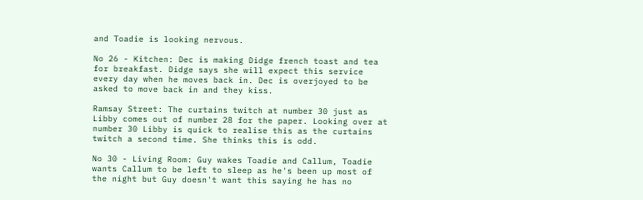and Toadie is looking nervous.

No 26 - Kitchen: Dec is making Didge french toast and tea for breakfast. Didge says she will expect this service every day when he moves back in. Dec is overjoyed to be asked to move back in and they kiss.

Ramsay Street: The curtains twitch at number 30 just as Libby comes out of number 28 for the paper. Looking over at number 30 Libby is quick to realise this as the curtains twitch a second time. She thinks this is odd.

No 30 - Living Room: Guy wakes Toadie and Callum, Toadie wants Callum to be left to sleep as he's been up most of the night but Guy doesn't want this saying he has no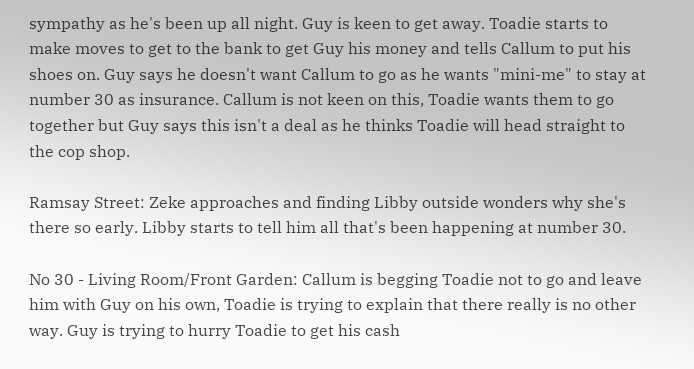sympathy as he's been up all night. Guy is keen to get away. Toadie starts to make moves to get to the bank to get Guy his money and tells Callum to put his shoes on. Guy says he doesn't want Callum to go as he wants "mini-me" to stay at number 30 as insurance. Callum is not keen on this, Toadie wants them to go together but Guy says this isn't a deal as he thinks Toadie will head straight to the cop shop.

Ramsay Street: Zeke approaches and finding Libby outside wonders why she's there so early. Libby starts to tell him all that's been happening at number 30.

No 30 - Living Room/Front Garden: Callum is begging Toadie not to go and leave him with Guy on his own, Toadie is trying to explain that there really is no other way. Guy is trying to hurry Toadie to get his cash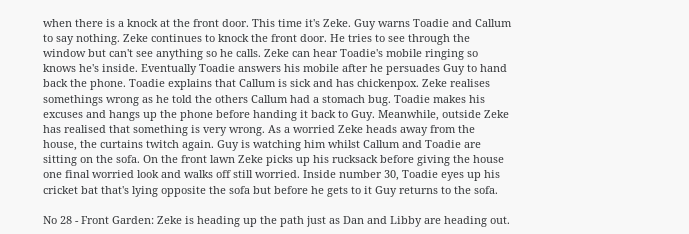when there is a knock at the front door. This time it's Zeke. Guy warns Toadie and Callum to say nothing. Zeke continues to knock the front door. He tries to see through the window but can't see anything so he calls. Zeke can hear Toadie's mobile ringing so knows he's inside. Eventually Toadie answers his mobile after he persuades Guy to hand back the phone. Toadie explains that Callum is sick and has chickenpox. Zeke realises somethings wrong as he told the others Callum had a stomach bug. Toadie makes his excuses and hangs up the phone before handing it back to Guy. Meanwhile, outside Zeke has realised that something is very wrong. As a worried Zeke heads away from the house, the curtains twitch again. Guy is watching him whilst Callum and Toadie are sitting on the sofa. On the front lawn Zeke picks up his rucksack before giving the house one final worried look and walks off still worried. Inside number 30, Toadie eyes up his cricket bat that's lying opposite the sofa but before he gets to it Guy returns to the sofa.

No 28 - Front Garden: Zeke is heading up the path just as Dan and Libby are heading out.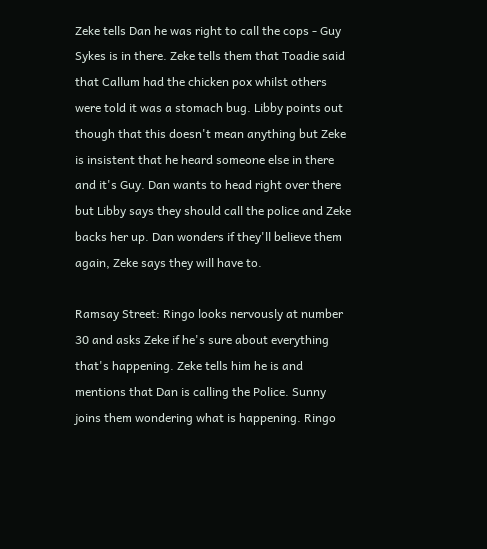Zeke tells Dan he was right to call the cops - Guy Sykes is in there. Zeke tells them that Toadie said that Callum had the chicken pox whilst others were told it was a stomach bug. Libby points out though that this doesn't mean anything but Zeke is insistent that he heard someone else in there and it's Guy. Dan wants to head right over there but Libby says they should call the police and Zeke backs her up. Dan wonders if they'll believe them again, Zeke says they will have to.

Ramsay Street: Ringo looks nervously at number 30 and asks Zeke if he's sure about everything that's happening. Zeke tells him he is and mentions that Dan is calling the Police. Sunny joins them wondering what is happening. Ringo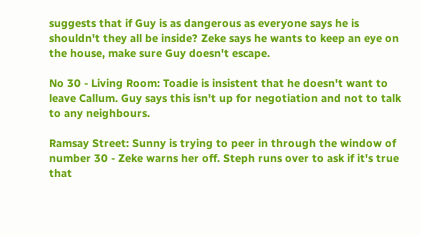suggests that if Guy is as dangerous as everyone says he is shouldn't they all be inside? Zeke says he wants to keep an eye on the house, make sure Guy doesn't escape.

No 30 - Living Room: Toadie is insistent that he doesn't want to leave Callum. Guy says this isn't up for negotiation and not to talk to any neighbours.

Ramsay Street: Sunny is trying to peer in through the window of number 30 - Zeke warns her off. Steph runs over to ask if it's true that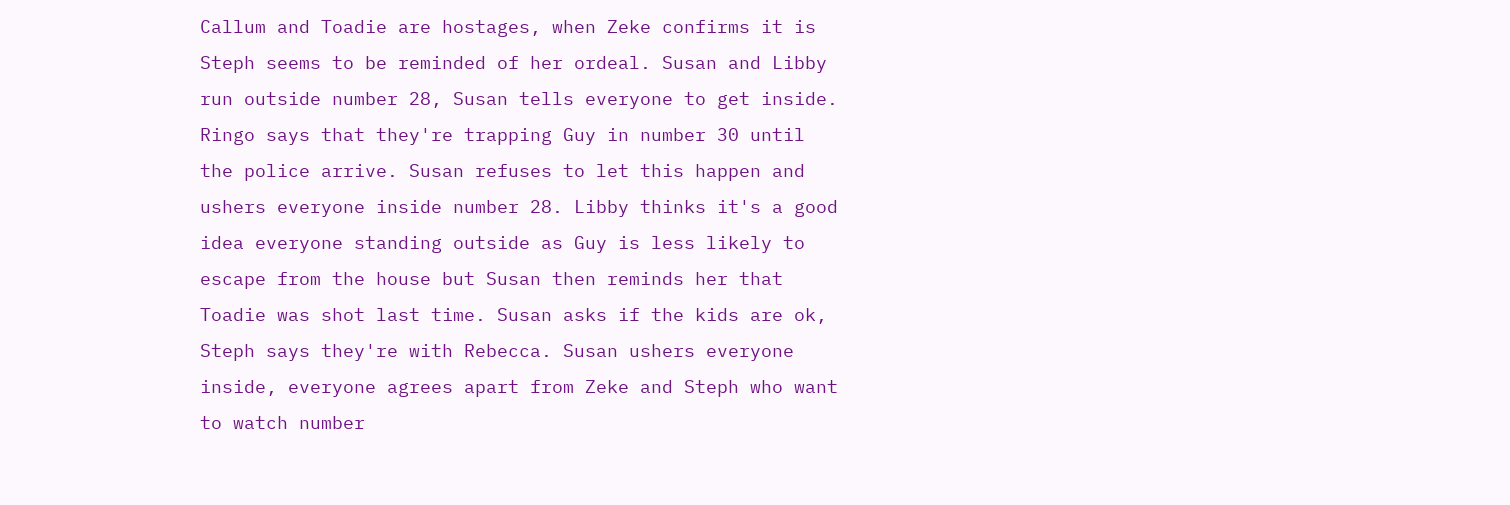Callum and Toadie are hostages, when Zeke confirms it is Steph seems to be reminded of her ordeal. Susan and Libby run outside number 28, Susan tells everyone to get inside. Ringo says that they're trapping Guy in number 30 until the police arrive. Susan refuses to let this happen and ushers everyone inside number 28. Libby thinks it's a good idea everyone standing outside as Guy is less likely to escape from the house but Susan then reminds her that Toadie was shot last time. Susan asks if the kids are ok, Steph says they're with Rebecca. Susan ushers everyone inside, everyone agrees apart from Zeke and Steph who want to watch number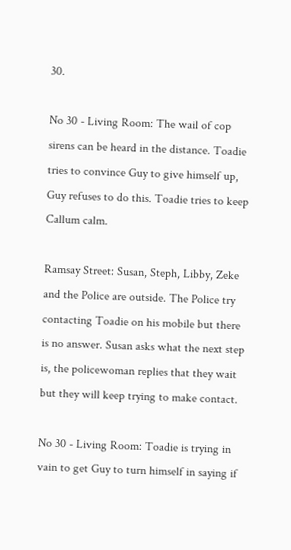30.

No 30 - Living Room: The wail of cop sirens can be heard in the distance. Toadie tries to convince Guy to give himself up, Guy refuses to do this. Toadie tries to keep Callum calm.

Ramsay Street: Susan, Steph, Libby, Zeke and the Police are outside. The Police try contacting Toadie on his mobile but there is no answer. Susan asks what the next step is, the policewoman replies that they wait but they will keep trying to make contact.

No 30 - Living Room: Toadie is trying in vain to get Guy to turn himself in saying if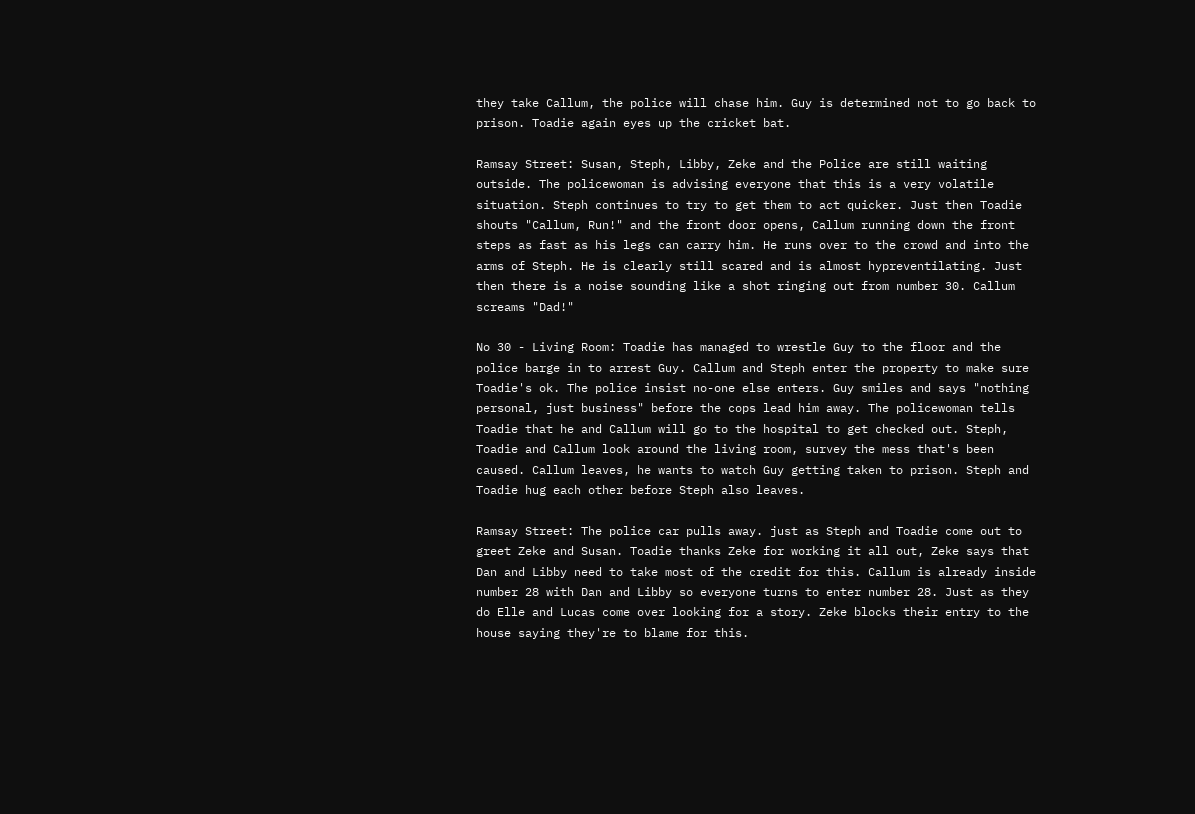they take Callum, the police will chase him. Guy is determined not to go back to prison. Toadie again eyes up the cricket bat.

Ramsay Street: Susan, Steph, Libby, Zeke and the Police are still waiting outside. The policewoman is advising everyone that this is a very volatile situation. Steph continues to try to get them to act quicker. Just then Toadie shouts "Callum, Run!" and the front door opens, Callum running down the front steps as fast as his legs can carry him. He runs over to the crowd and into the arms of Steph. He is clearly still scared and is almost hypreventilating. Just then there is a noise sounding like a shot ringing out from number 30. Callum screams "Dad!"

No 30 - Living Room: Toadie has managed to wrestle Guy to the floor and the police barge in to arrest Guy. Callum and Steph enter the property to make sure Toadie's ok. The police insist no-one else enters. Guy smiles and says "nothing personal, just business" before the cops lead him away. The policewoman tells Toadie that he and Callum will go to the hospital to get checked out. Steph, Toadie and Callum look around the living room, survey the mess that's been caused. Callum leaves, he wants to watch Guy getting taken to prison. Steph and Toadie hug each other before Steph also leaves.

Ramsay Street: The police car pulls away. just as Steph and Toadie come out to greet Zeke and Susan. Toadie thanks Zeke for working it all out, Zeke says that Dan and Libby need to take most of the credit for this. Callum is already inside number 28 with Dan and Libby so everyone turns to enter number 28. Just as they do Elle and Lucas come over looking for a story. Zeke blocks their entry to the house saying they're to blame for this.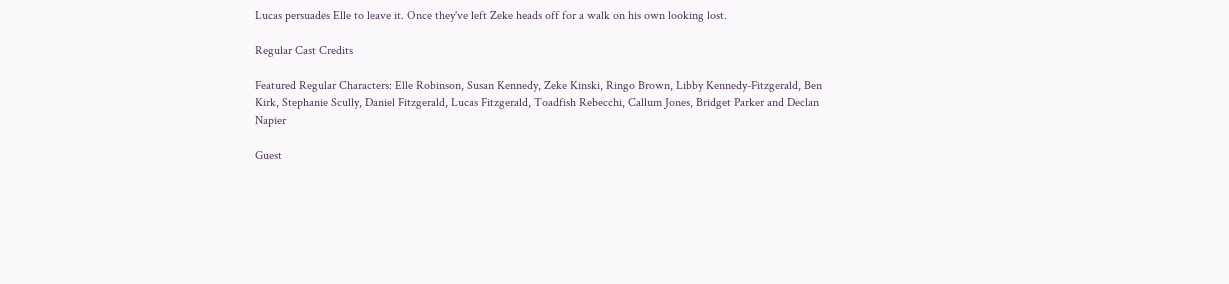Lucas persuades Elle to leave it. Once they've left Zeke heads off for a walk on his own looking lost.

Regular Cast Credits

Featured Regular Characters: Elle Robinson, Susan Kennedy, Zeke Kinski, Ringo Brown, Libby Kennedy-Fitzgerald, Ben Kirk, Stephanie Scully, Daniel Fitzgerald, Lucas Fitzgerald, Toadfish Rebecchi, Callum Jones, Bridget Parker and Declan Napier

Guest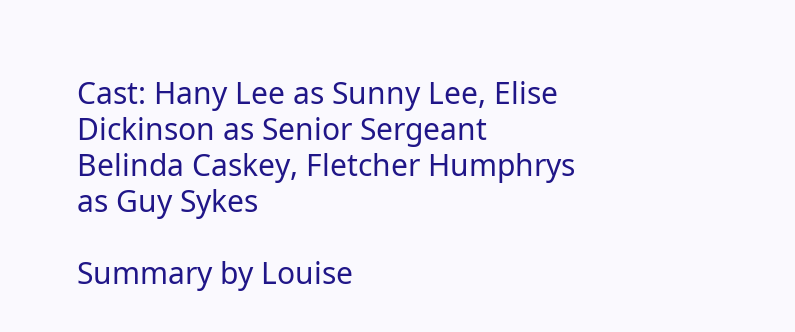Cast: Hany Lee as Sunny Lee, Elise Dickinson as Senior Sergeant Belinda Caskey, Fletcher Humphrys as Guy Sykes

Summary by Louise